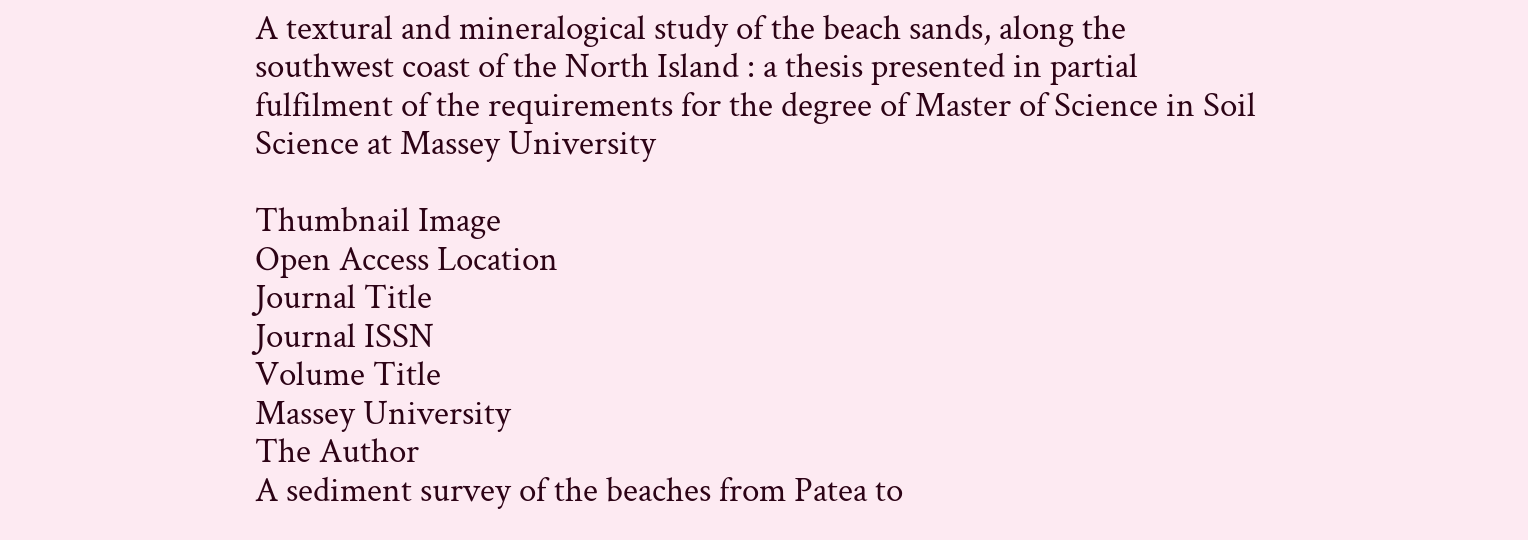A textural and mineralogical study of the beach sands, along the southwest coast of the North Island : a thesis presented in partial fulfilment of the requirements for the degree of Master of Science in Soil Science at Massey University

Thumbnail Image
Open Access Location
Journal Title
Journal ISSN
Volume Title
Massey University
The Author
A sediment survey of the beaches from Patea to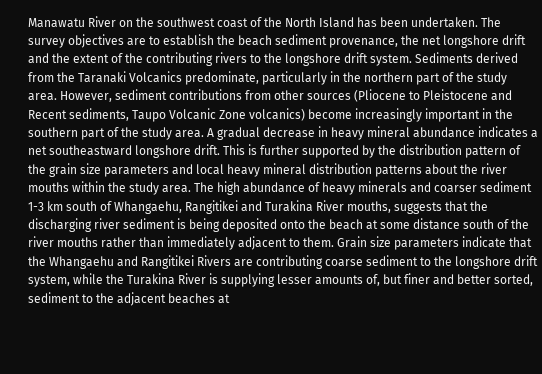Manawatu River on the southwest coast of the North Island has been undertaken. The survey objectives are to establish the beach sediment provenance, the net longshore drift and the extent of the contributing rivers to the longshore drift system. Sediments derived from the Taranaki Volcanics predominate, particularly in the northern part of the study area. However, sediment contributions from other sources (Pliocene to Pleistocene and Recent sediments, Taupo Volcanic Zone volcanics) become increasingly important in the southern part of the study area. A gradual decrease in heavy mineral abundance indicates a net southeastward longshore drift. This is further supported by the distribution pattern of the grain size parameters and local heavy mineral distribution patterns about the river mouths within the study area. The high abundance of heavy minerals and coarser sediment 1-3 km south of Whangaehu, Rangitikei and Turakina River mouths, suggests that the discharging river sediment is being deposited onto the beach at some distance south of the river mouths rather than immediately adjacent to them. Grain size parameters indicate that the Whangaehu and Rangitikei Rivers are contributing coarse sediment to the longshore drift system, while the Turakina River is supplying lesser amounts of, but finer and better sorted, sediment to the adjacent beaches at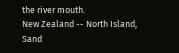the river mouth.
New Zealand -- North Island, Sand